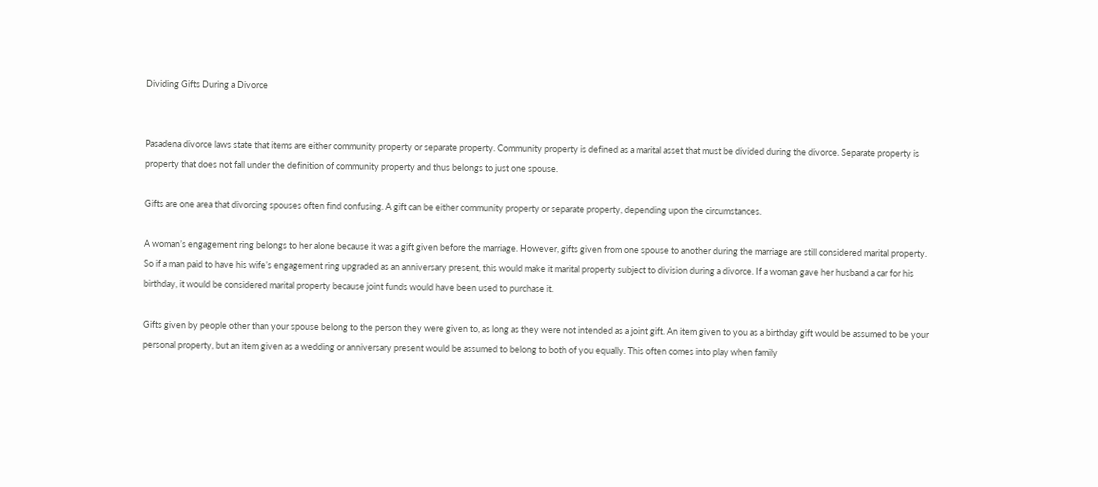Dividing Gifts During a Divorce


Pasadena divorce laws state that items are either community property or separate property. Community property is defined as a marital asset that must be divided during the divorce. Separate property is property that does not fall under the definition of community property and thus belongs to just one spouse.

Gifts are one area that divorcing spouses often find confusing. A gift can be either community property or separate property, depending upon the circumstances.

A woman’s engagement ring belongs to her alone because it was a gift given before the marriage. However, gifts given from one spouse to another during the marriage are still considered marital property. So if a man paid to have his wife’s engagement ring upgraded as an anniversary present, this would make it marital property subject to division during a divorce. If a woman gave her husband a car for his birthday, it would be considered marital property because joint funds would have been used to purchase it.

Gifts given by people other than your spouse belong to the person they were given to, as long as they were not intended as a joint gift. An item given to you as a birthday gift would be assumed to be your personal property, but an item given as a wedding or anniversary present would be assumed to belong to both of you equally. This often comes into play when family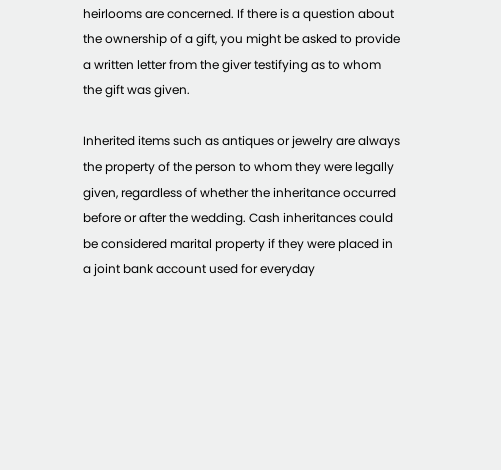heirlooms are concerned. If there is a question about the ownership of a gift, you might be asked to provide a written letter from the giver testifying as to whom the gift was given.

Inherited items such as antiques or jewelry are always the property of the person to whom they were legally given, regardless of whether the inheritance occurred before or after the wedding. Cash inheritances could be considered marital property if they were placed in a joint bank account used for everyday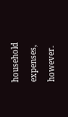household expenses, however.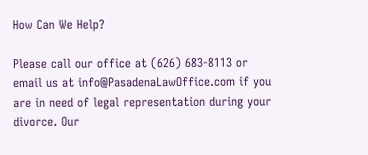How Can We Help?

Please call our office at (626) 683-8113 or email us at info@PasadenaLawOffice.com if you are in need of legal representation during your divorce. Our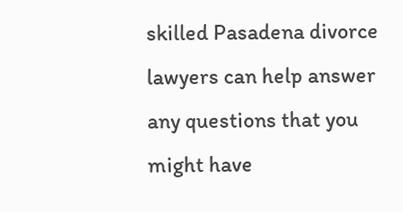skilled Pasadena divorce lawyers can help answer any questions that you might have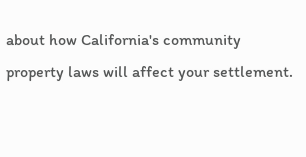about how California's community property laws will affect your settlement.